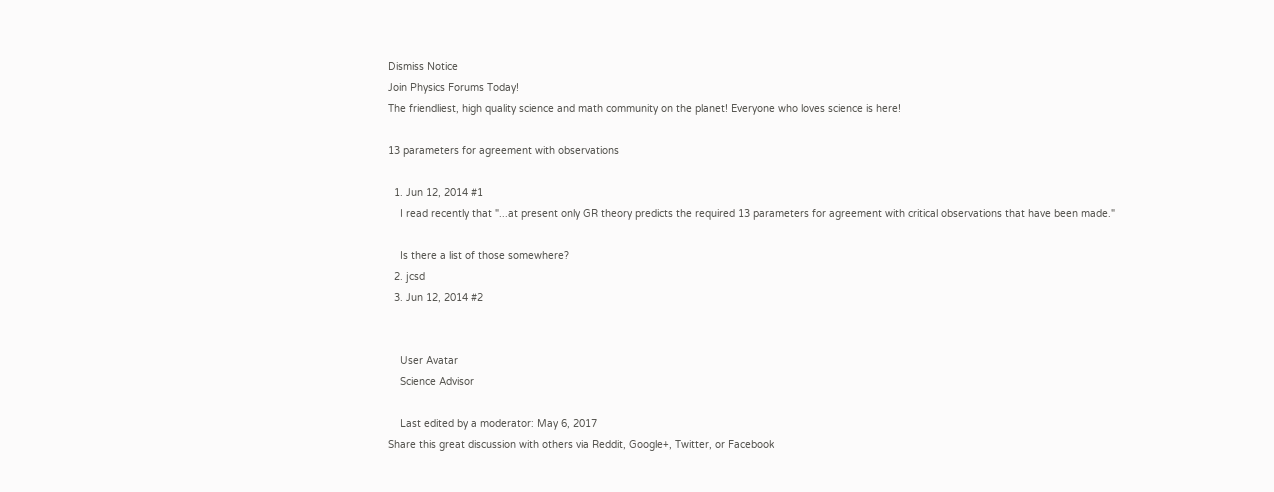Dismiss Notice
Join Physics Forums Today!
The friendliest, high quality science and math community on the planet! Everyone who loves science is here!

13 parameters for agreement with observations

  1. Jun 12, 2014 #1
    I read recently that "...at present only GR theory predicts the required 13 parameters for agreement with critical observations that have been made."

    Is there a list of those somewhere?
  2. jcsd
  3. Jun 12, 2014 #2


    User Avatar
    Science Advisor

    Last edited by a moderator: May 6, 2017
Share this great discussion with others via Reddit, Google+, Twitter, or Facebook